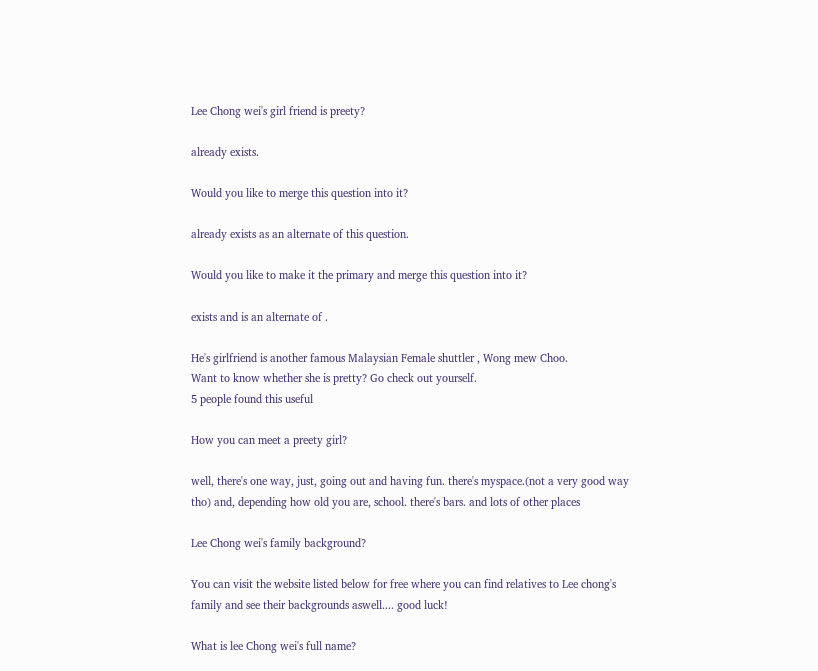Lee Chong wei's girl friend is preety?

already exists.

Would you like to merge this question into it?

already exists as an alternate of this question.

Would you like to make it the primary and merge this question into it?

exists and is an alternate of .

He's girlfriend is another famous Malaysian Female shuttler , Wong mew Choo.
Want to know whether she is pretty? Go check out yourself.
5 people found this useful

How you can meet a preety girl?

well, there's one way, just, going out and having fun. there's myspace.(not a very good way tho) and, depending how old you are, school. there's bars. and lots of other places

Lee Chong wei's family background?

You can visit the website listed below for free where you can find relatives to Lee chong's family and see their backgrounds aswell.... good luck!

What is lee Chong wei's full name?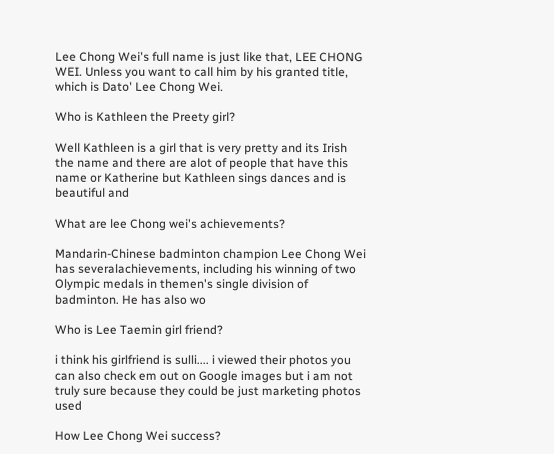Lee Chong Wei's full name is just like that, LEE CHONG WEI. Unless you want to call him by his granted title, which is Dato' Lee Chong Wei.

Who is Kathleen the Preety girl?

Well Kathleen is a girl that is very pretty and its Irish the name and there are alot of people that have this name or Katherine but Kathleen sings dances and is beautiful and

What are lee Chong wei's achievements?

Mandarin-Chinese badminton champion Lee Chong Wei has severalachievements, including his winning of two Olympic medals in themen's single division of badminton. He has also wo

Who is Lee Taemin girl friend?

i think his girlfriend is sulli.... i viewed their photos you can also check em out on Google images but i am not truly sure because they could be just marketing photos used

How Lee Chong Wei success?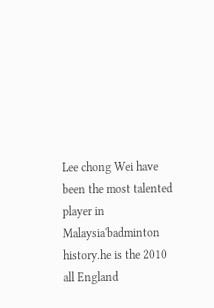Lee chong Wei have been the most talented player in Malaysia'badminton history.he is the 2010 all England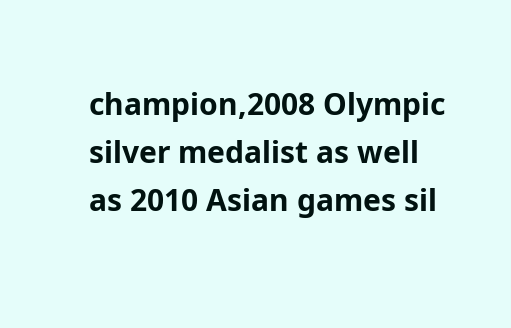champion,2008 Olympic silver medalist as well as 2010 Asian games sil